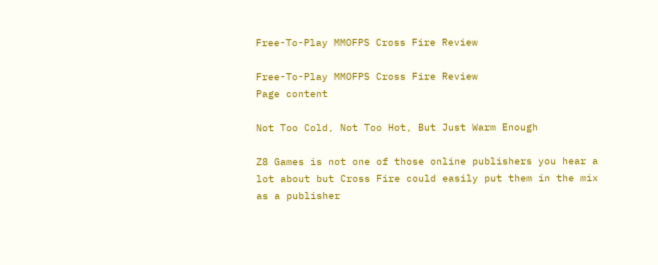Free-To-Play MMOFPS Cross Fire Review

Free-To-Play MMOFPS Cross Fire Review
Page content

Not Too Cold, Not Too Hot, But Just Warm Enough

Z8 Games is not one of those online publishers you hear a lot about but Cross Fire could easily put them in the mix as a publisher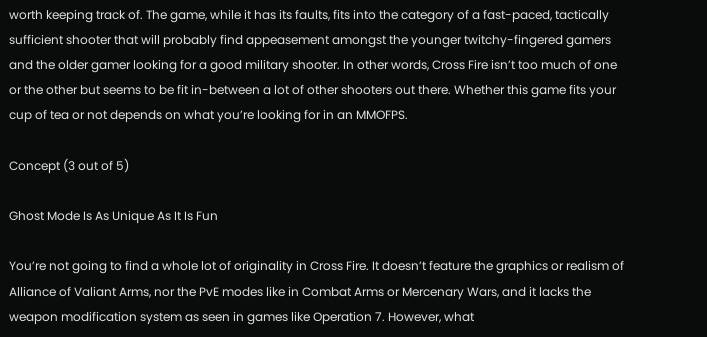worth keeping track of. The game, while it has its faults, fits into the category of a fast-paced, tactically sufficient shooter that will probably find appeasement amongst the younger twitchy-fingered gamers and the older gamer looking for a good military shooter. In other words, Cross Fire isn’t too much of one or the other but seems to be fit in-between a lot of other shooters out there. Whether this game fits your cup of tea or not depends on what you’re looking for in an MMOFPS.

Concept (3 out of 5)

Ghost Mode Is As Unique As It Is Fun

You’re not going to find a whole lot of originality in Cross Fire. It doesn’t feature the graphics or realism of Alliance of Valiant Arms, nor the PvE modes like in Combat Arms or Mercenary Wars, and it lacks the weapon modification system as seen in games like Operation 7. However, what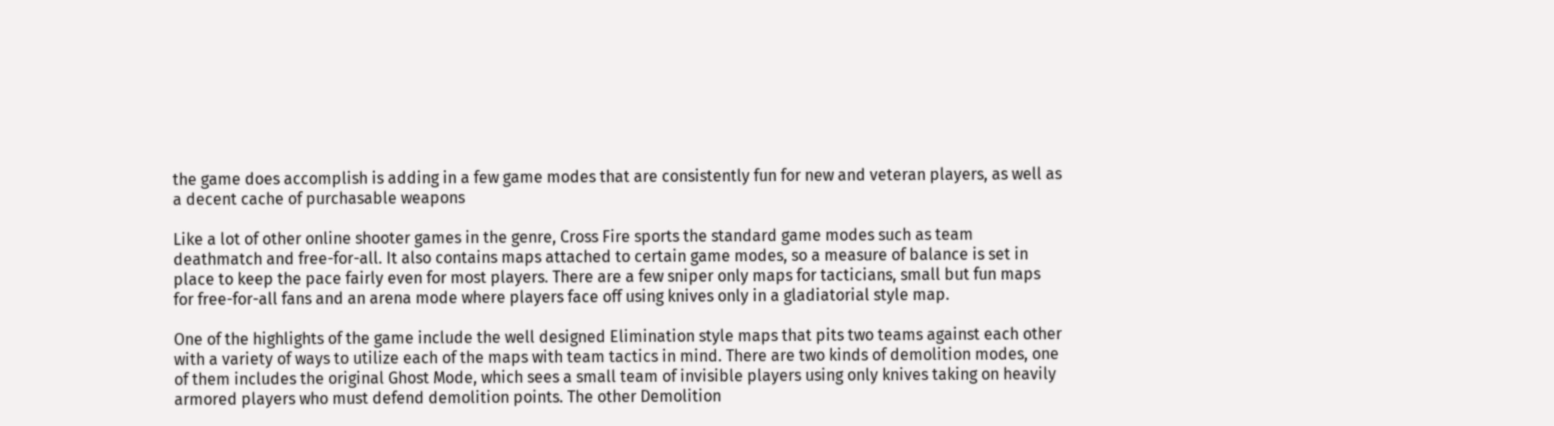the game does accomplish is adding in a few game modes that are consistently fun for new and veteran players, as well as a decent cache of purchasable weapons

Like a lot of other online shooter games in the genre, Cross Fire sports the standard game modes such as team deathmatch and free-for-all. It also contains maps attached to certain game modes, so a measure of balance is set in place to keep the pace fairly even for most players. There are a few sniper only maps for tacticians, small but fun maps for free-for-all fans and an arena mode where players face off using knives only in a gladiatorial style map.

One of the highlights of the game include the well designed Elimination style maps that pits two teams against each other with a variety of ways to utilize each of the maps with team tactics in mind. There are two kinds of demolition modes, one of them includes the original Ghost Mode, which sees a small team of invisible players using only knives taking on heavily armored players who must defend demolition points. The other Demolition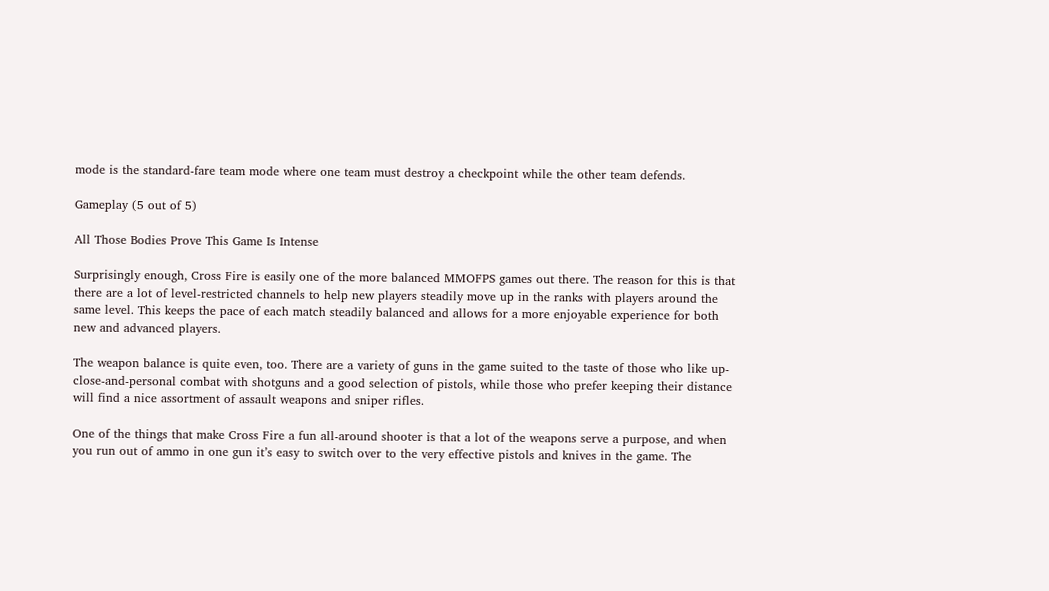mode is the standard-fare team mode where one team must destroy a checkpoint while the other team defends.

Gameplay (5 out of 5)

All Those Bodies Prove This Game Is Intense

Surprisingly enough, Cross Fire is easily one of the more balanced MMOFPS games out there. The reason for this is that there are a lot of level-restricted channels to help new players steadily move up in the ranks with players around the same level. This keeps the pace of each match steadily balanced and allows for a more enjoyable experience for both new and advanced players.

The weapon balance is quite even, too. There are a variety of guns in the game suited to the taste of those who like up-close-and-personal combat with shotguns and a good selection of pistols, while those who prefer keeping their distance will find a nice assortment of assault weapons and sniper rifles.

One of the things that make Cross Fire a fun all-around shooter is that a lot of the weapons serve a purpose, and when you run out of ammo in one gun it’s easy to switch over to the very effective pistols and knives in the game. The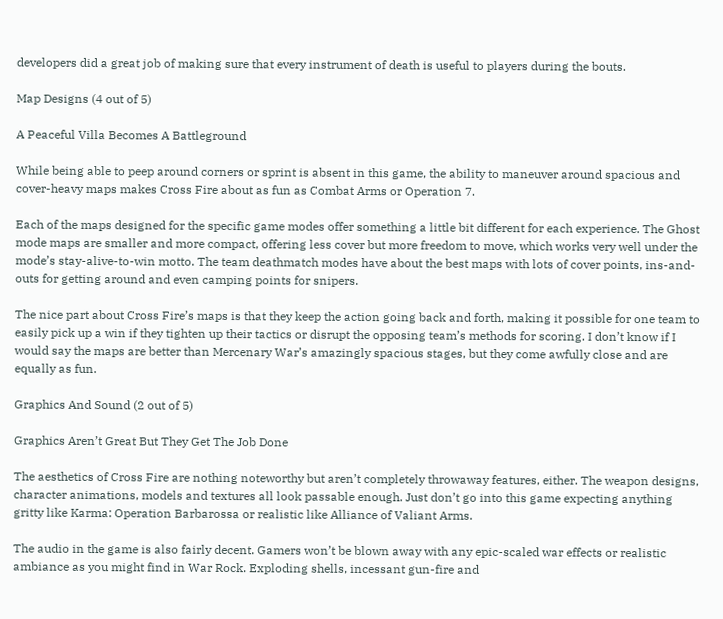developers did a great job of making sure that every instrument of death is useful to players during the bouts.

Map Designs (4 out of 5)

A Peaceful Villa Becomes A Battleground

While being able to peep around corners or sprint is absent in this game, the ability to maneuver around spacious and cover-heavy maps makes Cross Fire about as fun as Combat Arms or Operation 7.

Each of the maps designed for the specific game modes offer something a little bit different for each experience. The Ghost mode maps are smaller and more compact, offering less cover but more freedom to move, which works very well under the mode’s stay-alive-to-win motto. The team deathmatch modes have about the best maps with lots of cover points, ins-and-outs for getting around and even camping points for snipers.

The nice part about Cross Fire’s maps is that they keep the action going back and forth, making it possible for one team to easily pick up a win if they tighten up their tactics or disrupt the opposing team’s methods for scoring. I don’t know if I would say the maps are better than Mercenary War’s amazingly spacious stages, but they come awfully close and are equally as fun.

Graphics And Sound (2 out of 5)

Graphics Aren’t Great But They Get The Job Done

The aesthetics of Cross Fire are nothing noteworthy but aren’t completely throwaway features, either. The weapon designs, character animations, models and textures all look passable enough. Just don’t go into this game expecting anything gritty like Karma: Operation Barbarossa or realistic like Alliance of Valiant Arms.

The audio in the game is also fairly decent. Gamers won’t be blown away with any epic-scaled war effects or realistic ambiance as you might find in War Rock. Exploding shells, incessant gun-fire and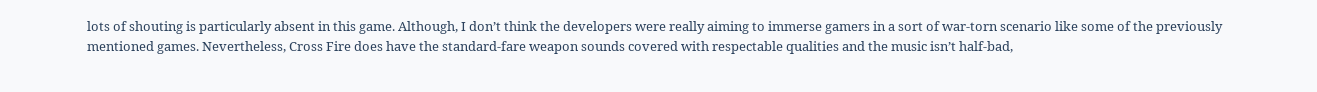lots of shouting is particularly absent in this game. Although, I don’t think the developers were really aiming to immerse gamers in a sort of war-torn scenario like some of the previously mentioned games. Nevertheless, Cross Fire does have the standard-fare weapon sounds covered with respectable qualities and the music isn’t half-bad,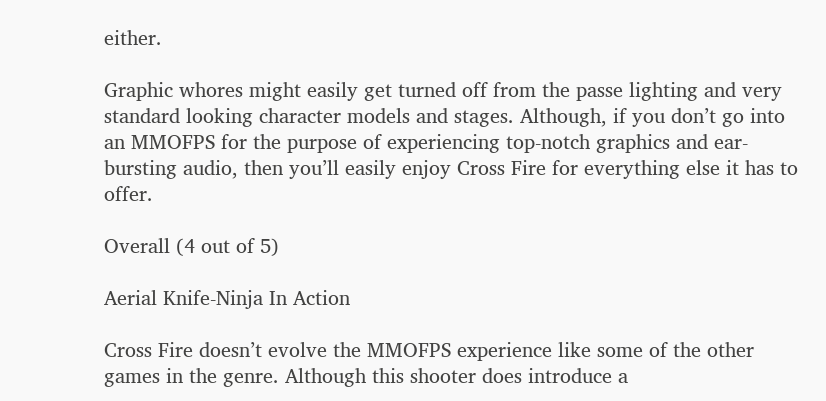either.

Graphic whores might easily get turned off from the passe lighting and very standard looking character models and stages. Although, if you don’t go into an MMOFPS for the purpose of experiencing top-notch graphics and ear-bursting audio, then you’ll easily enjoy Cross Fire for everything else it has to offer.

Overall (4 out of 5)

Aerial Knife-Ninja In Action

Cross Fire doesn’t evolve the MMOFPS experience like some of the other games in the genre. Although this shooter does introduce a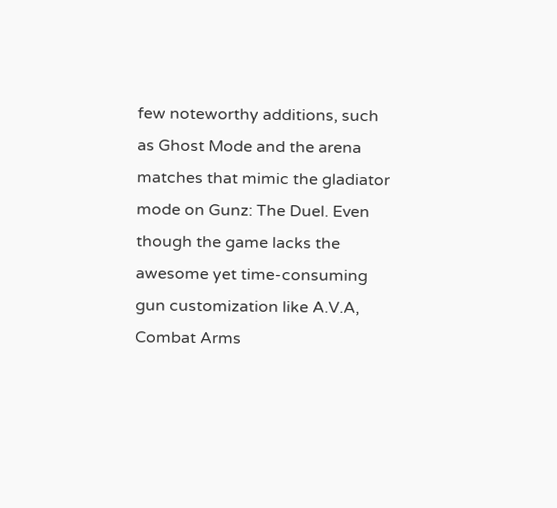few noteworthy additions, such as Ghost Mode and the arena matches that mimic the gladiator mode on Gunz: The Duel. Even though the game lacks the awesome yet time-consuming gun customization like A.V.A, Combat Arms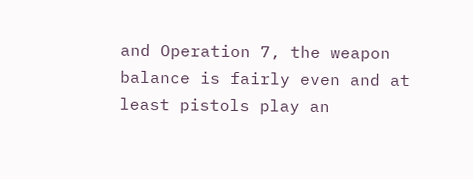and Operation 7, the weapon balance is fairly even and at least pistols play an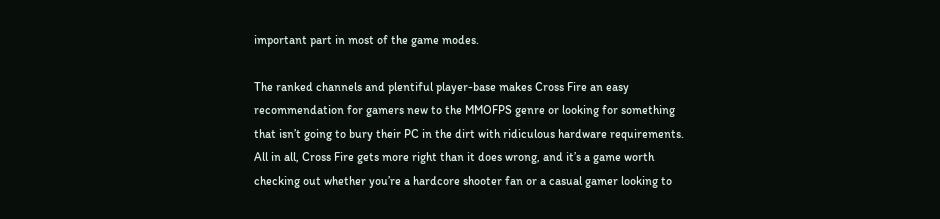important part in most of the game modes.

The ranked channels and plentiful player-base makes Cross Fire an easy recommendation for gamers new to the MMOFPS genre or looking for something that isn’t going to bury their PC in the dirt with ridiculous hardware requirements. All in all, Cross Fire gets more right than it does wrong, and it’s a game worth checking out whether you’re a hardcore shooter fan or a casual gamer looking to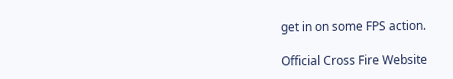get in on some FPS action.

Official Cross Fire Website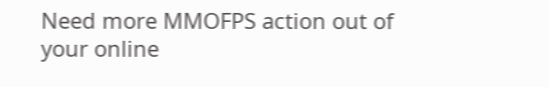Need more MMOFPS action out of your online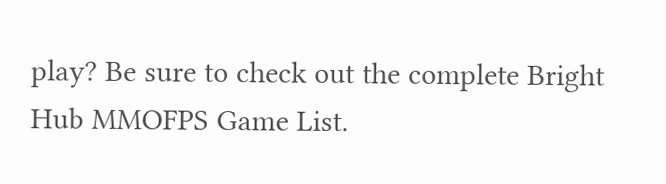play? Be sure to check out the complete Bright Hub MMOFPS Game List.